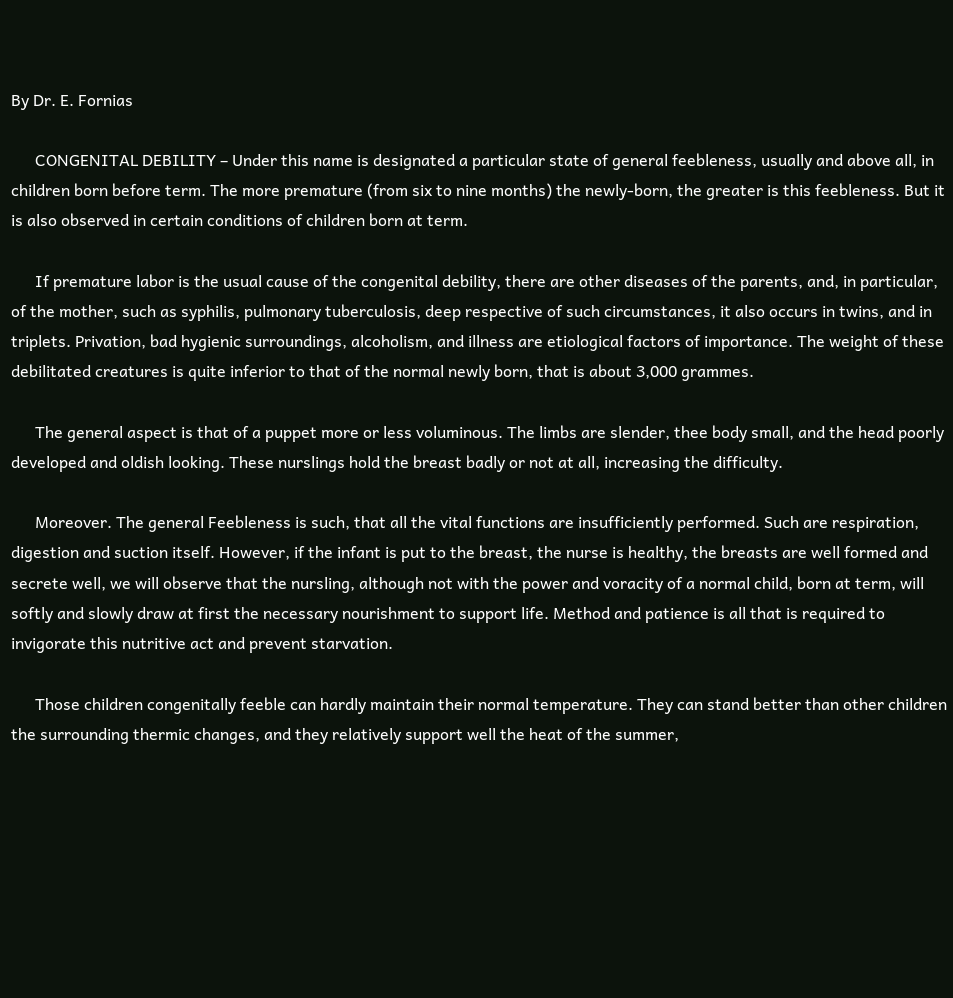By Dr. E. Fornias

      CONGENITAL DEBILITY – Under this name is designated a particular state of general feebleness, usually and above all, in children born before term. The more premature (from six to nine months) the newly-born, the greater is this feebleness. But it is also observed in certain conditions of children born at term.

      If premature labor is the usual cause of the congenital debility, there are other diseases of the parents, and, in particular, of the mother, such as syphilis, pulmonary tuberculosis, deep respective of such circumstances, it also occurs in twins, and in triplets. Privation, bad hygienic surroundings, alcoholism, and illness are etiological factors of importance. The weight of these debilitated creatures is quite inferior to that of the normal newly born, that is about 3,000 grammes.

      The general aspect is that of a puppet more or less voluminous. The limbs are slender, thee body small, and the head poorly developed and oldish looking. These nurslings hold the breast badly or not at all, increasing the difficulty.

      Moreover. The general Feebleness is such, that all the vital functions are insufficiently performed. Such are respiration, digestion and suction itself. However, if the infant is put to the breast, the nurse is healthy, the breasts are well formed and secrete well, we will observe that the nursling, although not with the power and voracity of a normal child, born at term, will softly and slowly draw at first the necessary nourishment to support life. Method and patience is all that is required to invigorate this nutritive act and prevent starvation.

      Those children congenitally feeble can hardly maintain their normal temperature. They can stand better than other children the surrounding thermic changes, and they relatively support well the heat of the summer,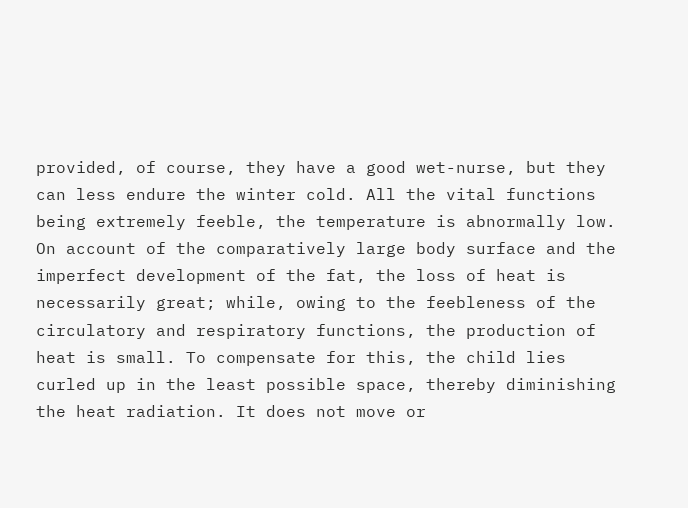provided, of course, they have a good wet-nurse, but they can less endure the winter cold. All the vital functions being extremely feeble, the temperature is abnormally low. On account of the comparatively large body surface and the imperfect development of the fat, the loss of heat is necessarily great; while, owing to the feebleness of the circulatory and respiratory functions, the production of heat is small. To compensate for this, the child lies curled up in the least possible space, thereby diminishing the heat radiation. It does not move or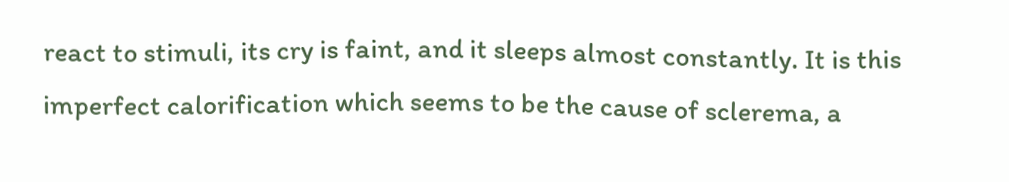react to stimuli, its cry is faint, and it sleeps almost constantly. It is this imperfect calorification which seems to be the cause of sclerema, a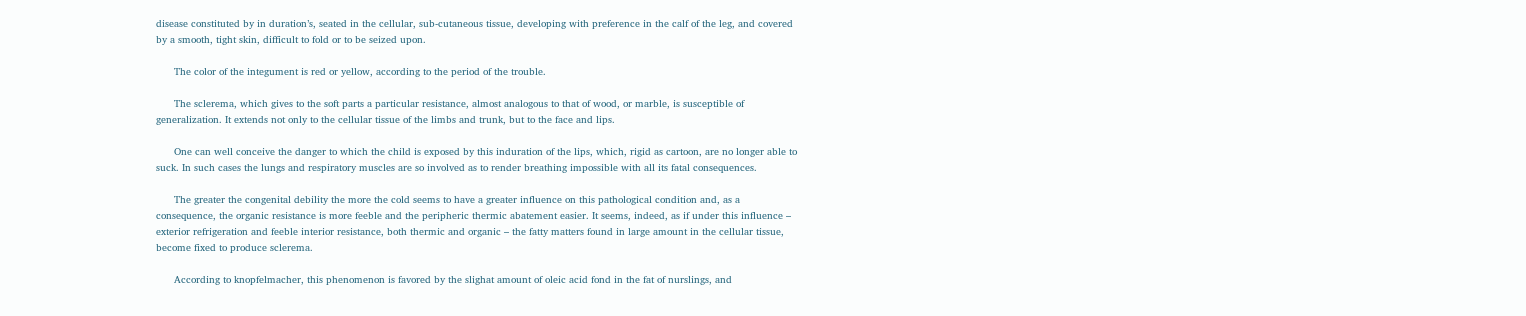disease constituted by in duration’s, seated in the cellular, sub-cutaneous tissue, developing with preference in the calf of the leg, and covered by a smooth, tight skin, difficult to fold or to be seized upon.

      The color of the integument is red or yellow, according to the period of the trouble.

      The sclerema, which gives to the soft parts a particular resistance, almost analogous to that of wood, or marble, is susceptible of generalization. It extends not only to the cellular tissue of the limbs and trunk, but to the face and lips.

      One can well conceive the danger to which the child is exposed by this induration of the lips, which, rigid as cartoon, are no longer able to suck. In such cases the lungs and respiratory muscles are so involved as to render breathing impossible with all its fatal consequences.

      The greater the congenital debility the more the cold seems to have a greater influence on this pathological condition and, as a consequence, the organic resistance is more feeble and the peripheric thermic abatement easier. It seems, indeed, as if under this influence – exterior refrigeration and feeble interior resistance, both thermic and organic – the fatty matters found in large amount in the cellular tissue, become fixed to produce sclerema.

      According to knopfelmacher, this phenomenon is favored by the slighat amount of oleic acid fond in the fat of nurslings, and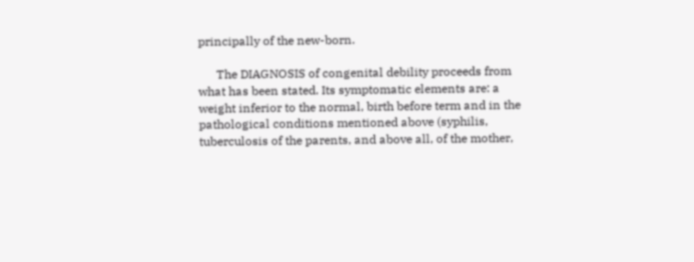principally of the new-born.

      The DIAGNOSIS of congenital debility proceeds from what has been stated. Its symptomatic elements are: a weight inferior to the normal, birth before term and in the pathological conditions mentioned above (syphilis, tuberculosis of the parents, and above all, of the mother,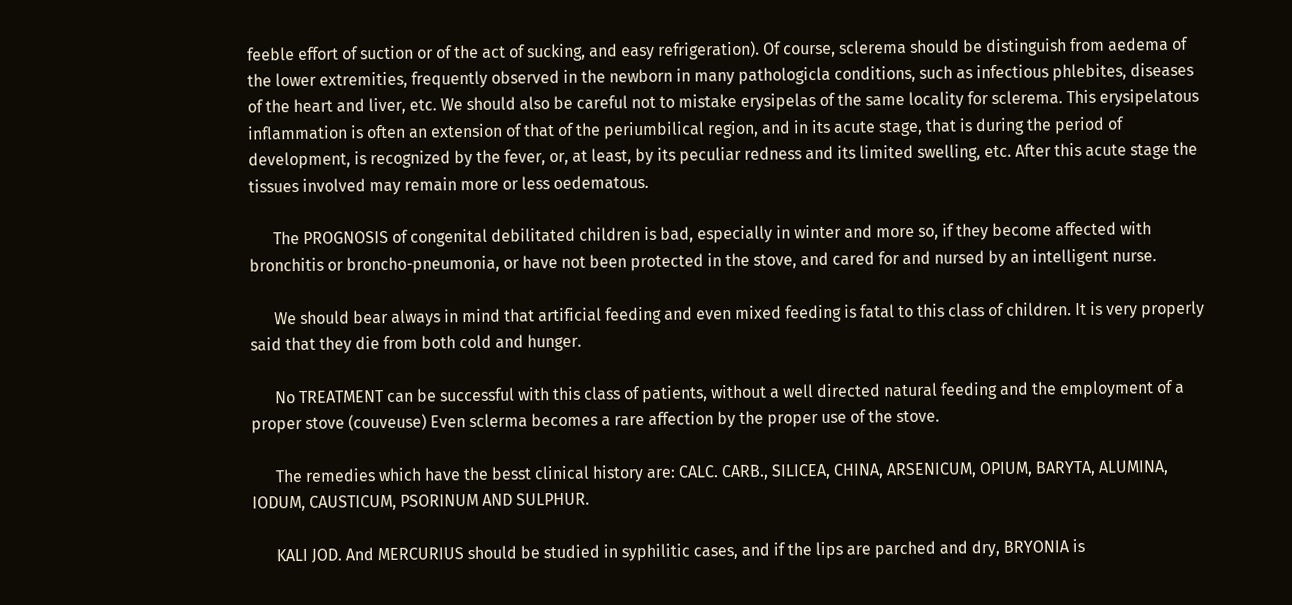feeble effort of suction or of the act of sucking, and easy refrigeration). Of course, sclerema should be distinguish from aedema of the lower extremities, frequently observed in the newborn in many pathologicla conditions, such as infectious phlebites, diseases of the heart and liver, etc. We should also be careful not to mistake erysipelas of the same locality for sclerema. This erysipelatous inflammation is often an extension of that of the periumbilical region, and in its acute stage, that is during the period of development, is recognized by the fever, or, at least, by its peculiar redness and its limited swelling, etc. After this acute stage the tissues involved may remain more or less oedematous.

      The PROGNOSIS of congenital debilitated children is bad, especially in winter and more so, if they become affected with bronchitis or broncho-pneumonia, or have not been protected in the stove, and cared for and nursed by an intelligent nurse.

      We should bear always in mind that artificial feeding and even mixed feeding is fatal to this class of children. It is very properly said that they die from both cold and hunger.

      No TREATMENT can be successful with this class of patients, without a well directed natural feeding and the employment of a proper stove (couveuse) Even sclerma becomes a rare affection by the proper use of the stove.

      The remedies which have the besst clinical history are: CALC. CARB., SILICEA, CHINA, ARSENICUM, OPIUM, BARYTA, ALUMINA, IODUM, CAUSTICUM, PSORINUM AND SULPHUR.

      KALI JOD. And MERCURIUS should be studied in syphilitic cases, and if the lips are parched and dry, BRYONIA is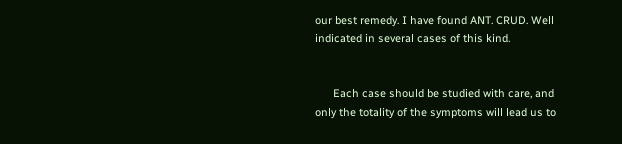our best remedy. I have found ANT. CRUD. Well indicated in several cases of this kind.


      Each case should be studied with care, and only the totality of the symptoms will lead us to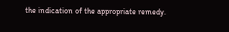the indication of the appropriate remedy.